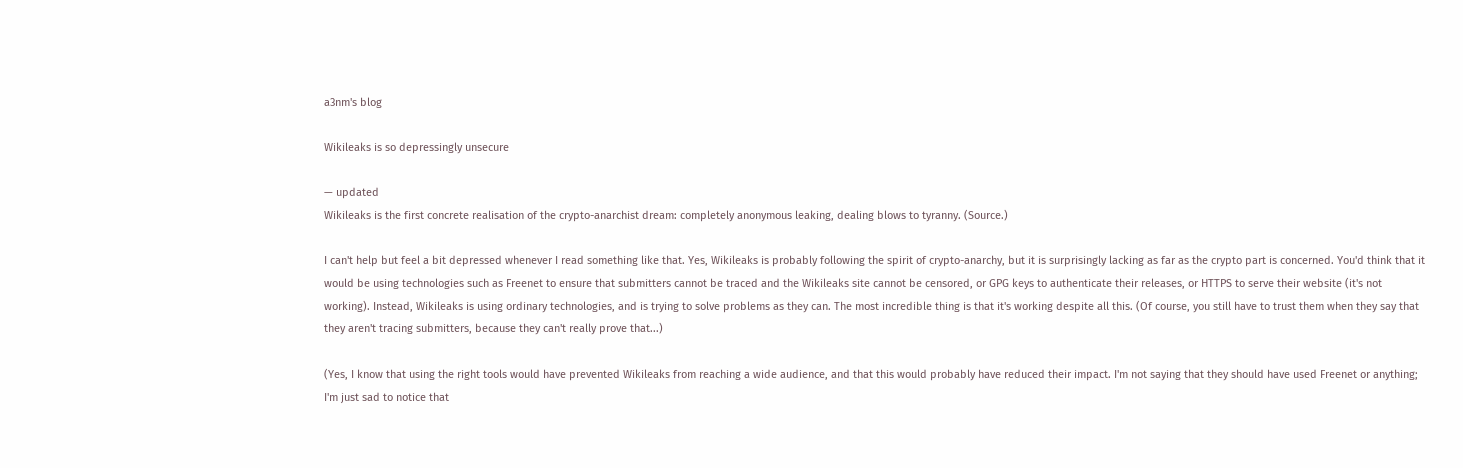a3nm's blog

Wikileaks is so depressingly unsecure

— updated
Wikileaks is the first concrete realisation of the crypto-anarchist dream: completely anonymous leaking, dealing blows to tyranny. (Source.)

I can't help but feel a bit depressed whenever I read something like that. Yes, Wikileaks is probably following the spirit of crypto-anarchy, but it is surprisingly lacking as far as the crypto part is concerned. You'd think that it would be using technologies such as Freenet to ensure that submitters cannot be traced and the Wikileaks site cannot be censored, or GPG keys to authenticate their releases, or HTTPS to serve their website (it's not working). Instead, Wikileaks is using ordinary technologies, and is trying to solve problems as they can. The most incredible thing is that it's working despite all this. (Of course, you still have to trust them when they say that they aren't tracing submitters, because they can't really prove that...)

(Yes, I know that using the right tools would have prevented Wikileaks from reaching a wide audience, and that this would probably have reduced their impact. I'm not saying that they should have used Freenet or anything; I'm just sad to notice that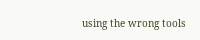using the wrong tools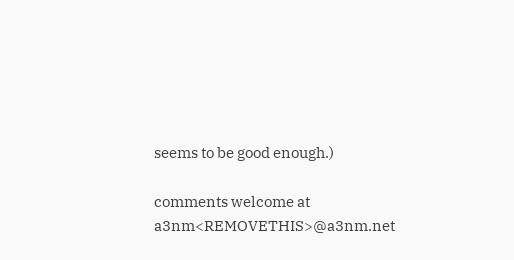seems to be good enough.)

comments welcome at a3nm<REMOVETHIS>@a3nm.net